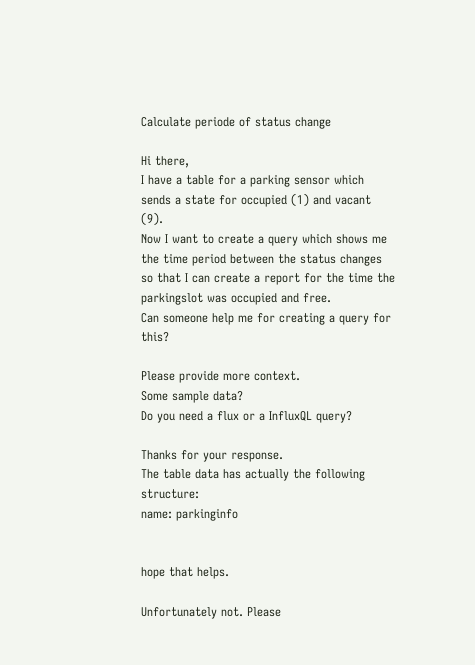Calculate periode of status change

Hi there,
I have a table for a parking sensor which sends a state for occupied (1) and vacant (9).
Now I want to create a query which shows me the time period between the status changes so that I can create a report for the time the parkingslot was occupied and free.
Can someone help me for creating a query for this?

Please provide more context.
Some sample data?
Do you need a flux or a InfluxQL query?

Thanks for your response.
The table data has actually the following structure:
name: parkinginfo


hope that helps.

Unfortunately not. Please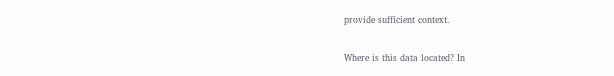provide sufficient context.

Where is this data located? In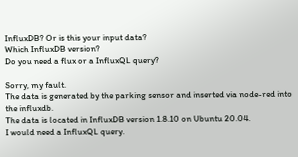InfluxDB? Or is this your input data?
Which InfluxDB version?
Do you need a flux or a InfluxQL query?

Sorry, my fault.
The data is generated by the parking sensor and inserted via node-red into the influxdb.
The data is located in InfluxDB version 1.8.10 on Ubuntu 20.04.
I would need a InfluxQL query.